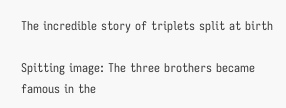The incredible story of triplets split at birth

Spitting image: The three brothers became famous in the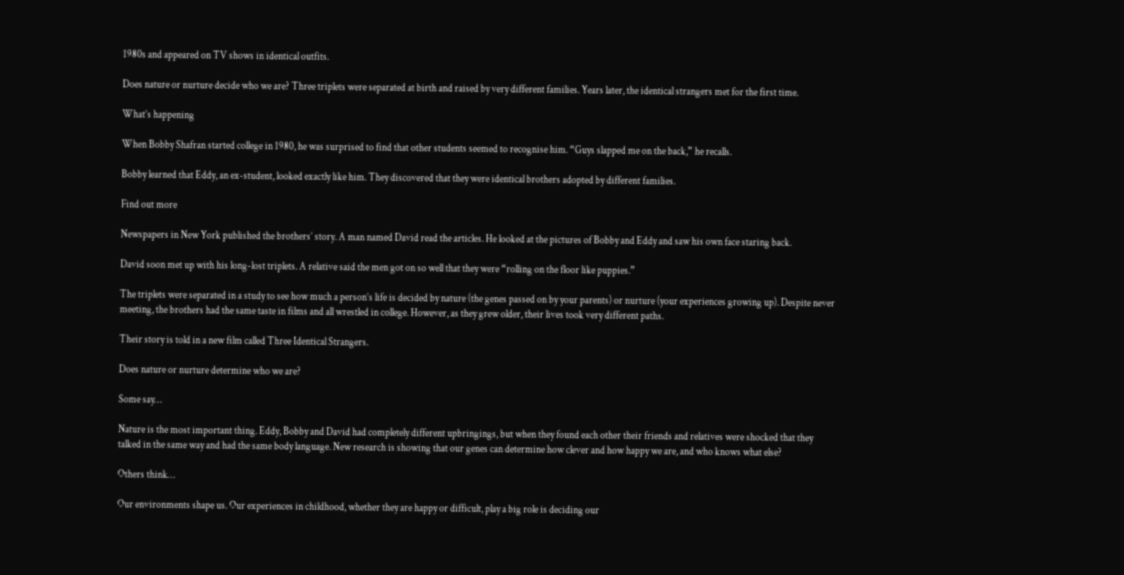1980s and appeared on TV shows in identical outfits.

Does nature or nurture decide who we are? Three triplets were separated at birth and raised by very different families. Years later, the identical strangers met for the first time.

What’s happening

When Bobby Shafran started college in 1980, he was surprised to find that other students seemed to recognise him. “Guys slapped me on the back,” he recalls.

Bobby learned that Eddy, an ex-student, looked exactly like him. They discovered that they were identical brothers adopted by different families.

Find out more

Newspapers in New York published the brothers’ story. A man named David read the articles. He looked at the pictures of Bobby and Eddy and saw his own face staring back.

David soon met up with his long-lost triplets. A relative said the men got on so well that they were “rolling on the floor like puppies.”

The triplets were separated in a study to see how much a person’s life is decided by nature (the genes passed on by your parents) or nurture (your experiences growing up). Despite never meeting, the brothers had the same taste in films and all wrestled in college. However, as they grew older, their lives took very different paths.

Their story is told in a new film called Three Identical Strangers.

Does nature or nurture determine who we are?

Some say…

Nature is the most important thing. Eddy, Bobby and David had completely different upbringings, but when they found each other their friends and relatives were shocked that they talked in the same way and had the same body language. New research is showing that our genes can determine how clever and how happy we are, and who knows what else?

Others think…

Our environments shape us. Our experiences in childhood, whether they are happy or difficult, play a big role is deciding our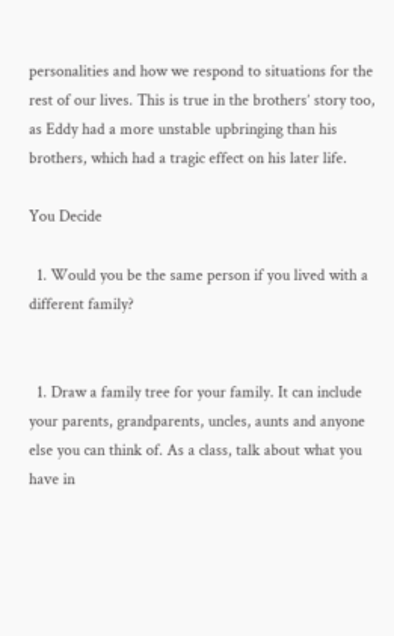personalities and how we respond to situations for the rest of our lives. This is true in the brothers’ story too, as Eddy had a more unstable upbringing than his brothers, which had a tragic effect on his later life.

You Decide

  1. Would you be the same person if you lived with a different family?


  1. Draw a family tree for your family. It can include your parents, grandparents, uncles, aunts and anyone else you can think of. As a class, talk about what you have in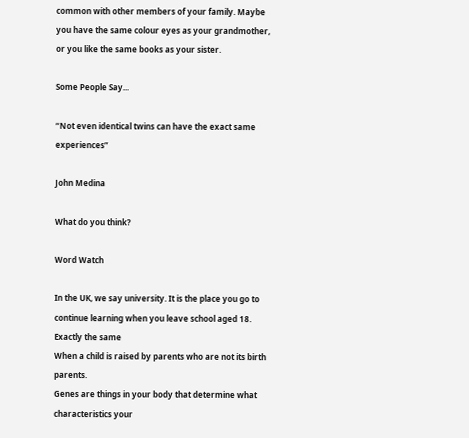common with other members of your family. Maybe you have the same colour eyes as your grandmother, or you like the same books as your sister.

Some People Say...

“Not even identical twins can have the exact same experiences”

John Medina

What do you think?

Word Watch

In the UK, we say university. It is the place you go to continue learning when you leave school aged 18.
Exactly the same
When a child is raised by parents who are not its birth parents.
Genes are things in your body that determine what characteristics your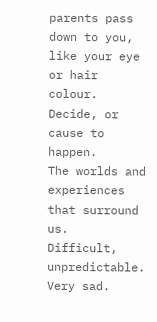parents pass down to you, like your eye or hair colour.
Decide, or cause to happen.
The worlds and experiences that surround us.
Difficult, unpredictable.
Very sad.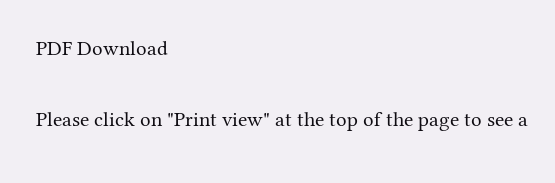PDF Download

Please click on "Print view" at the top of the page to see a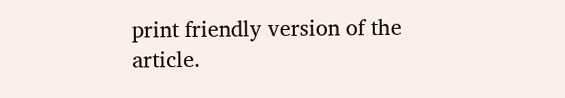print friendly version of the article.